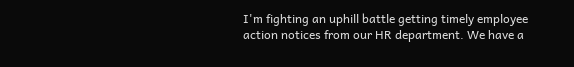I'm fighting an uphill battle getting timely employee action notices from our HR department. We have a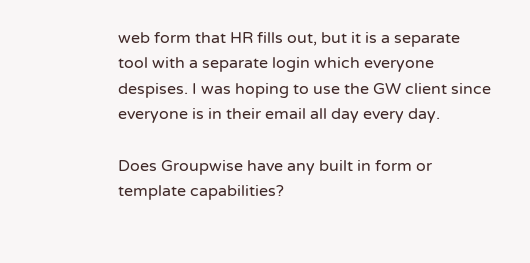web form that HR fills out, but it is a separate tool with a separate login which everyone despises. I was hoping to use the GW client since everyone is in their email all day every day.

Does Groupwise have any built in form or template capabilities?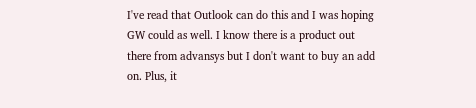I've read that Outlook can do this and I was hoping GW could as well. I know there is a product out there from advansys but I don't want to buy an add on. Plus, it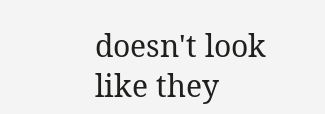doesn't look like they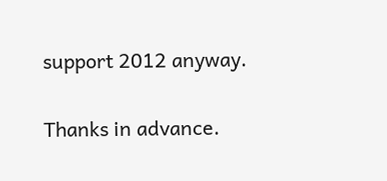support 2012 anyway.

Thanks in advance.